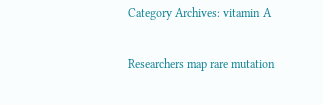Category Archives: vitamin A

Researchers map rare mutation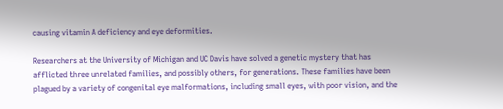causing vitamin A deficiency and eye deformities.

Researchers at the University of Michigan and UC Davis have solved a genetic mystery that has afflicted three unrelated families, and possibly others, for generations. These families have been plagued by a variety of congenital eye malformations, including small eyes, with poor vision, and the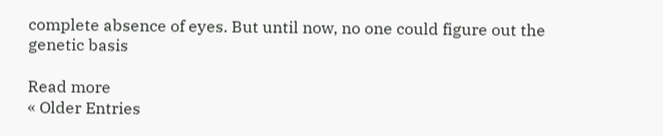complete absence of eyes. But until now, no one could figure out the genetic basis

Read more
« Older Entries